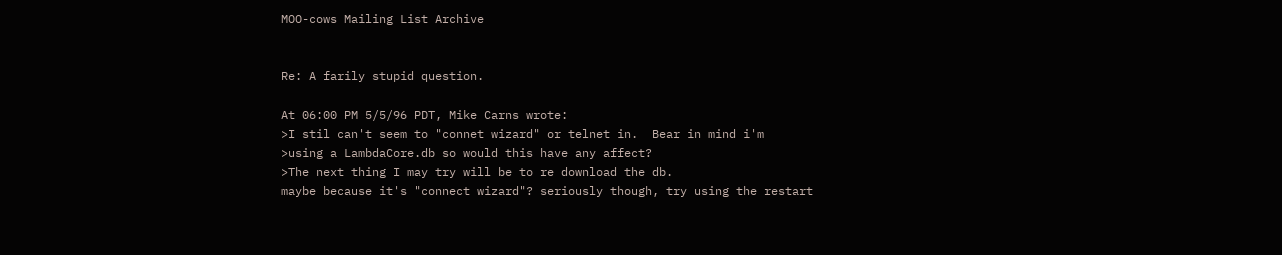MOO-cows Mailing List Archive


Re: A farily stupid question.

At 06:00 PM 5/5/96 PDT, Mike Carns wrote:
>I stil can't seem to "connet wizard" or telnet in.  Bear in mind i'm
>using a LambdaCore.db so would this have any affect?
>The next thing I may try will be to re download the db.
maybe because it's "connect wizard"? seriously though, try using the restart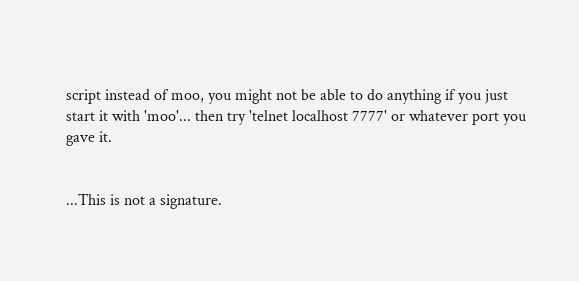script instead of moo, you might not be able to do anything if you just
start it with 'moo'... then try 'telnet localhost 7777' or whatever port you
gave it.


...This is not a signature.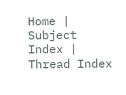Home | Subject Index | Thread Index